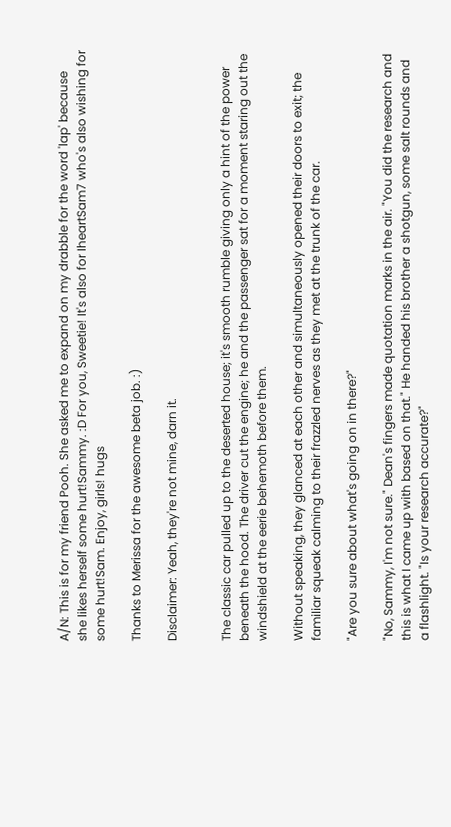A/N: This is for my friend Pooh. She asked me to expand on my drabble for the word 'lap' because she likes herself some hurt!Sammy. :D For you, Sweetie! It's also for IheartSam7 who's also wishing for some hurt!Sam. Enjoy, girls! hugs

Thanks to Merissa for the awesome beta job. :)

Disclaimer: Yeah, they're not mine, darn it.


The classic car pulled up to the deserted house; it's smooth rumble giving only a hint of the power beneath the hood. The driver cut the engine; he and the passenger sat for a moment staring out the windshield at the eerie behemoth before them.

Without speaking, they glanced at each other and simultaneously opened their doors to exit; the familiar squeak calming to their frazzled nerves as they met at the trunk of the car.

"Are you sure about what's going on in there?"

"No, Sammy, I'm not sure." Dean's fingers made quotation marks in the air. "You did the research and this is what I came up with based on that." He handed his brother a shotgun, some salt rounds and a flashlight. "Is your research accurate?"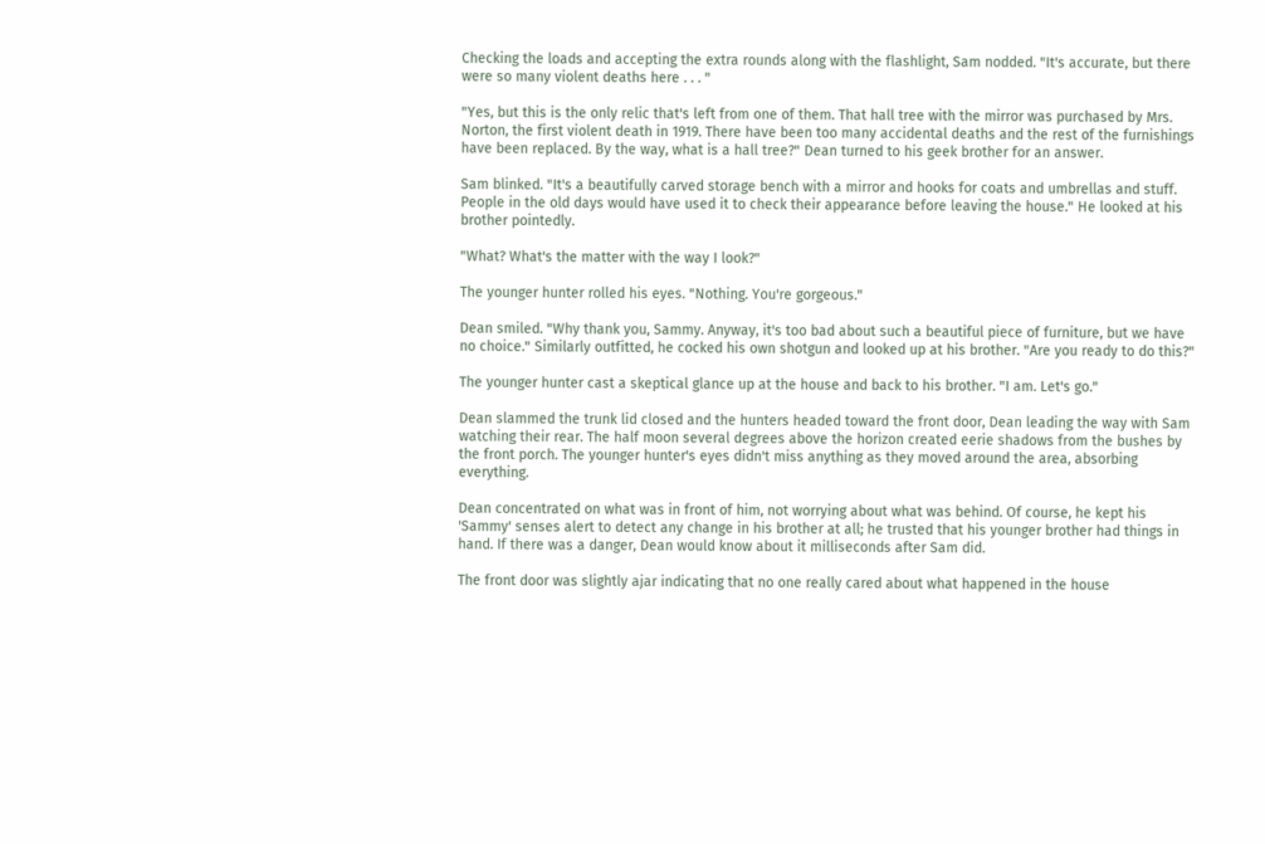Checking the loads and accepting the extra rounds along with the flashlight, Sam nodded. "It's accurate, but there were so many violent deaths here . . . "

"Yes, but this is the only relic that's left from one of them. That hall tree with the mirror was purchased by Mrs. Norton, the first violent death in 1919. There have been too many accidental deaths and the rest of the furnishings have been replaced. By the way, what is a hall tree?" Dean turned to his geek brother for an answer.

Sam blinked. "It's a beautifully carved storage bench with a mirror and hooks for coats and umbrellas and stuff. People in the old days would have used it to check their appearance before leaving the house." He looked at his brother pointedly.

"What? What's the matter with the way I look?"

The younger hunter rolled his eyes. "Nothing. You're gorgeous."

Dean smiled. "Why thank you, Sammy. Anyway, it's too bad about such a beautiful piece of furniture, but we have no choice." Similarly outfitted, he cocked his own shotgun and looked up at his brother. "Are you ready to do this?"

The younger hunter cast a skeptical glance up at the house and back to his brother. "I am. Let's go."

Dean slammed the trunk lid closed and the hunters headed toward the front door, Dean leading the way with Sam watching their rear. The half moon several degrees above the horizon created eerie shadows from the bushes by the front porch. The younger hunter's eyes didn't miss anything as they moved around the area, absorbing everything.

Dean concentrated on what was in front of him, not worrying about what was behind. Of course, he kept his 'Sammy' senses alert to detect any change in his brother at all; he trusted that his younger brother had things in hand. If there was a danger, Dean would know about it milliseconds after Sam did.

The front door was slightly ajar indicating that no one really cared about what happened in the house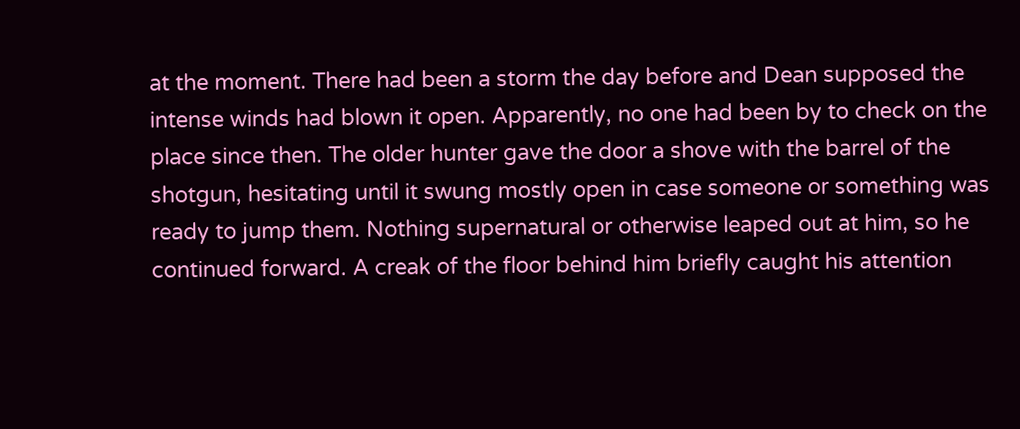at the moment. There had been a storm the day before and Dean supposed the intense winds had blown it open. Apparently, no one had been by to check on the place since then. The older hunter gave the door a shove with the barrel of the shotgun, hesitating until it swung mostly open in case someone or something was ready to jump them. Nothing supernatural or otherwise leaped out at him, so he continued forward. A creak of the floor behind him briefly caught his attention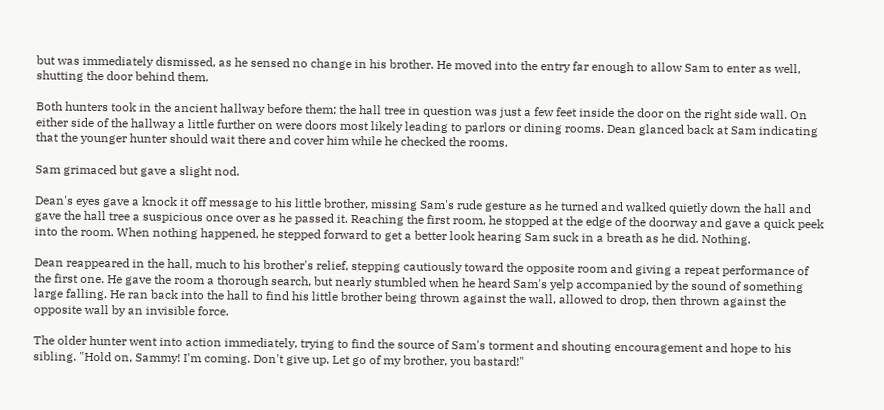but was immediately dismissed, as he sensed no change in his brother. He moved into the entry far enough to allow Sam to enter as well, shutting the door behind them.

Both hunters took in the ancient hallway before them; the hall tree in question was just a few feet inside the door on the right side wall. On either side of the hallway a little further on were doors most likely leading to parlors or dining rooms. Dean glanced back at Sam indicating that the younger hunter should wait there and cover him while he checked the rooms.

Sam grimaced but gave a slight nod.

Dean's eyes gave a knock it off message to his little brother, missing Sam's rude gesture as he turned and walked quietly down the hall and gave the hall tree a suspicious once over as he passed it. Reaching the first room, he stopped at the edge of the doorway and gave a quick peek into the room. When nothing happened, he stepped forward to get a better look hearing Sam suck in a breath as he did. Nothing.

Dean reappeared in the hall, much to his brother's relief, stepping cautiously toward the opposite room and giving a repeat performance of the first one. He gave the room a thorough search, but nearly stumbled when he heard Sam's yelp accompanied by the sound of something large falling. He ran back into the hall to find his little brother being thrown against the wall, allowed to drop, then thrown against the opposite wall by an invisible force.

The older hunter went into action immediately, trying to find the source of Sam's torment and shouting encouragement and hope to his sibling. "Hold on, Sammy! I'm coming. Don't give up. Let go of my brother, you bastard!"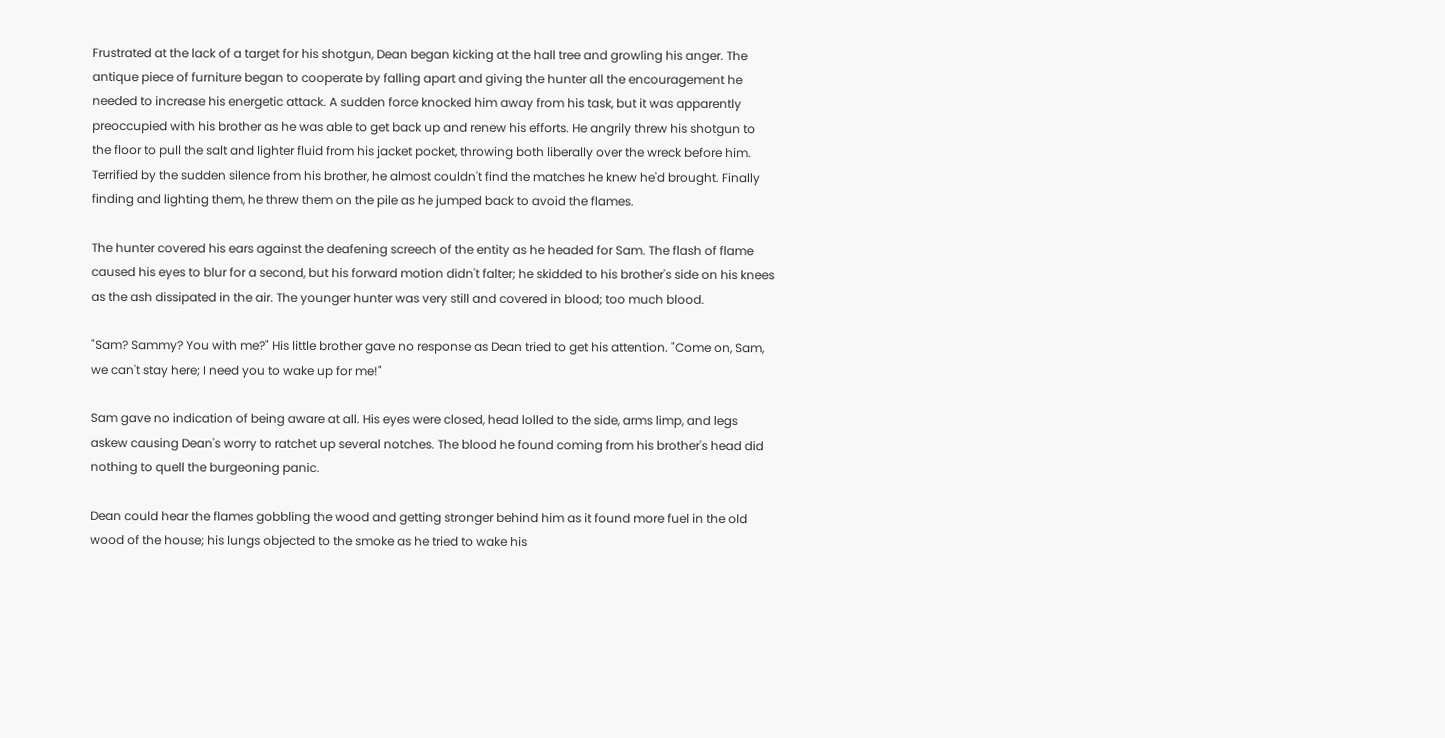Frustrated at the lack of a target for his shotgun, Dean began kicking at the hall tree and growling his anger. The antique piece of furniture began to cooperate by falling apart and giving the hunter all the encouragement he needed to increase his energetic attack. A sudden force knocked him away from his task, but it was apparently preoccupied with his brother as he was able to get back up and renew his efforts. He angrily threw his shotgun to the floor to pull the salt and lighter fluid from his jacket pocket, throwing both liberally over the wreck before him. Terrified by the sudden silence from his brother, he almost couldn't find the matches he knew he'd brought. Finally finding and lighting them, he threw them on the pile as he jumped back to avoid the flames.

The hunter covered his ears against the deafening screech of the entity as he headed for Sam. The flash of flame caused his eyes to blur for a second, but his forward motion didn't falter; he skidded to his brother's side on his knees as the ash dissipated in the air. The younger hunter was very still and covered in blood; too much blood.

"Sam? Sammy? You with me?" His little brother gave no response as Dean tried to get his attention. "Come on, Sam, we can't stay here; I need you to wake up for me!"

Sam gave no indication of being aware at all. His eyes were closed, head lolled to the side, arms limp, and legs askew causing Dean's worry to ratchet up several notches. The blood he found coming from his brother's head did nothing to quell the burgeoning panic.

Dean could hear the flames gobbling the wood and getting stronger behind him as it found more fuel in the old wood of the house; his lungs objected to the smoke as he tried to wake his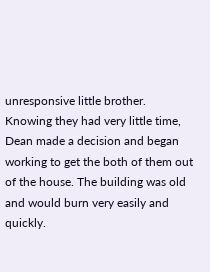unresponsive little brother. Knowing they had very little time, Dean made a decision and began working to get the both of them out of the house. The building was old and would burn very easily and quickly.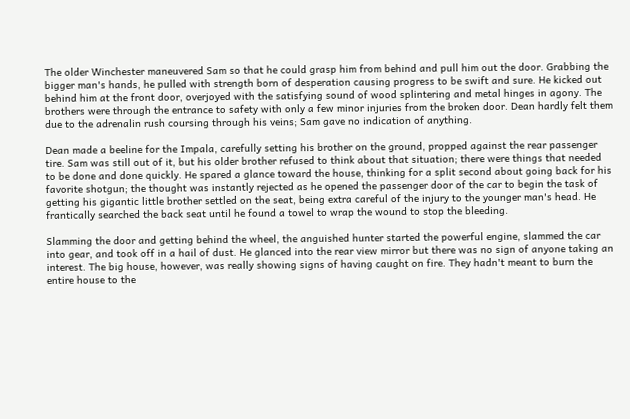The older Winchester maneuvered Sam so that he could grasp him from behind and pull him out the door. Grabbing the bigger man's hands, he pulled with strength born of desperation causing progress to be swift and sure. He kicked out behind him at the front door, overjoyed with the satisfying sound of wood splintering and metal hinges in agony. The brothers were through the entrance to safety with only a few minor injuries from the broken door. Dean hardly felt them due to the adrenalin rush coursing through his veins; Sam gave no indication of anything.

Dean made a beeline for the Impala, carefully setting his brother on the ground, propped against the rear passenger tire. Sam was still out of it, but his older brother refused to think about that situation; there were things that needed to be done and done quickly. He spared a glance toward the house, thinking for a split second about going back for his favorite shotgun; the thought was instantly rejected as he opened the passenger door of the car to begin the task of getting his gigantic little brother settled on the seat, being extra careful of the injury to the younger man's head. He frantically searched the back seat until he found a towel to wrap the wound to stop the bleeding.

Slamming the door and getting behind the wheel, the anguished hunter started the powerful engine, slammed the car into gear, and took off in a hail of dust. He glanced into the rear view mirror but there was no sign of anyone taking an interest. The big house, however, was really showing signs of having caught on fire. They hadn't meant to burn the entire house to the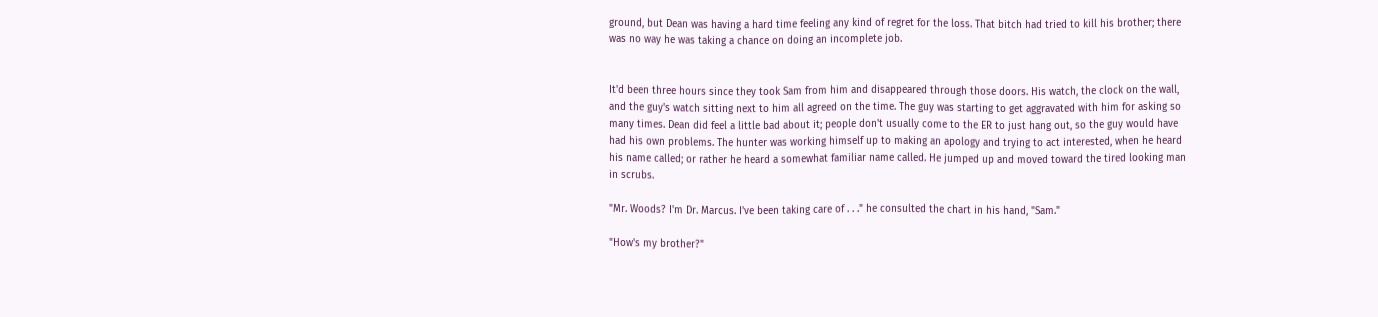ground, but Dean was having a hard time feeling any kind of regret for the loss. That bitch had tried to kill his brother; there was no way he was taking a chance on doing an incomplete job.


It'd been three hours since they took Sam from him and disappeared through those doors. His watch, the clock on the wall, and the guy's watch sitting next to him all agreed on the time. The guy was starting to get aggravated with him for asking so many times. Dean did feel a little bad about it; people don't usually come to the ER to just hang out, so the guy would have had his own problems. The hunter was working himself up to making an apology and trying to act interested, when he heard his name called; or rather he heard a somewhat familiar name called. He jumped up and moved toward the tired looking man in scrubs.

"Mr. Woods? I'm Dr. Marcus. I've been taking care of . . ." he consulted the chart in his hand, "Sam."

"How's my brother?"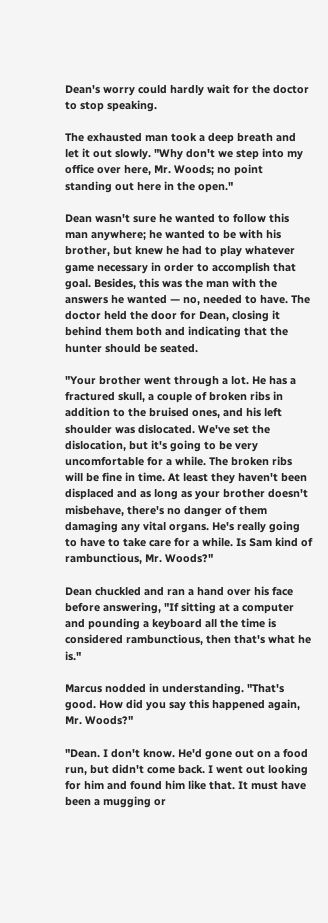Dean's worry could hardly wait for the doctor to stop speaking.

The exhausted man took a deep breath and let it out slowly. "Why don't we step into my office over here, Mr. Woods; no point standing out here in the open."

Dean wasn't sure he wanted to follow this man anywhere; he wanted to be with his brother, but knew he had to play whatever game necessary in order to accomplish that goal. Besides, this was the man with the answers he wanted — no, needed to have. The doctor held the door for Dean, closing it behind them both and indicating that the hunter should be seated.

"Your brother went through a lot. He has a fractured skull, a couple of broken ribs in addition to the bruised ones, and his left shoulder was dislocated. We've set the dislocation, but it's going to be very uncomfortable for a while. The broken ribs will be fine in time. At least they haven't been displaced and as long as your brother doesn't misbehave, there's no danger of them damaging any vital organs. He's really going to have to take care for a while. Is Sam kind of rambunctious, Mr. Woods?"

Dean chuckled and ran a hand over his face before answering, "If sitting at a computer and pounding a keyboard all the time is considered rambunctious, then that's what he is."

Marcus nodded in understanding. "That's good. How did you say this happened again, Mr. Woods?"

"Dean. I don't know. He'd gone out on a food run, but didn't come back. I went out looking for him and found him like that. It must have been a mugging or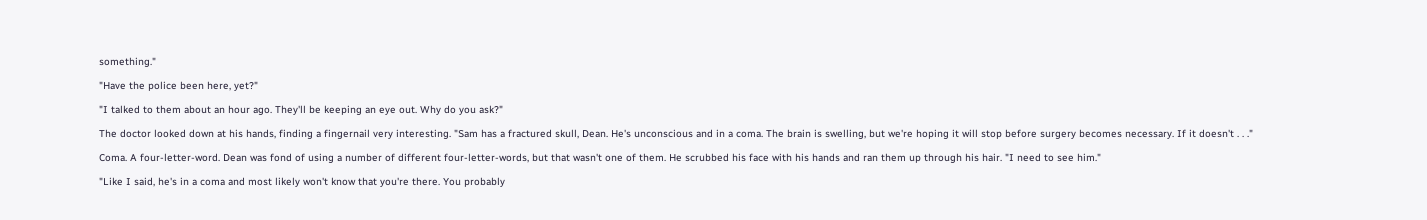something."

"Have the police been here, yet?"

"I talked to them about an hour ago. They'll be keeping an eye out. Why do you ask?"

The doctor looked down at his hands, finding a fingernail very interesting. "Sam has a fractured skull, Dean. He's unconscious and in a coma. The brain is swelling, but we're hoping it will stop before surgery becomes necessary. If it doesn't . . ."

Coma. A four-letter-word. Dean was fond of using a number of different four-letter-words, but that wasn't one of them. He scrubbed his face with his hands and ran them up through his hair. "I need to see him."

"Like I said, he's in a coma and most likely won't know that you're there. You probably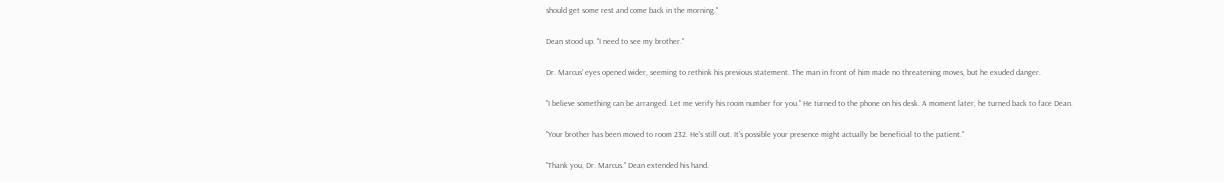should get some rest and come back in the morning."

Dean stood up. "I need to see my brother."

Dr. Marcus' eyes opened wider, seeming to rethink his previous statement. The man in front of him made no threatening moves, but he exuded danger.

"I believe something can be arranged. Let me verify his room number for you." He turned to the phone on his desk. A moment later, he turned back to face Dean.

"Your brother has been moved to room 232. He's still out. It's possible your presence might actually be beneficial to the patient."

"Thank you, Dr. Marcus." Dean extended his hand.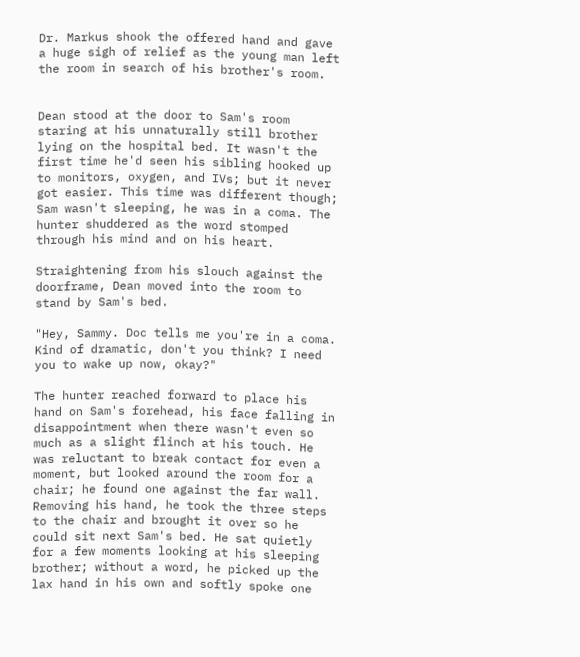Dr. Markus shook the offered hand and gave a huge sigh of relief as the young man left the room in search of his brother's room.


Dean stood at the door to Sam's room staring at his unnaturally still brother lying on the hospital bed. It wasn't the first time he'd seen his sibling hooked up to monitors, oxygen, and IVs; but it never got easier. This time was different though; Sam wasn't sleeping, he was in a coma. The hunter shuddered as the word stomped through his mind and on his heart.

Straightening from his slouch against the doorframe, Dean moved into the room to stand by Sam's bed.

"Hey, Sammy. Doc tells me you're in a coma. Kind of dramatic, don't you think? I need you to wake up now, okay?"

The hunter reached forward to place his hand on Sam's forehead, his face falling in disappointment when there wasn't even so much as a slight flinch at his touch. He was reluctant to break contact for even a moment, but looked around the room for a chair; he found one against the far wall. Removing his hand, he took the three steps to the chair and brought it over so he could sit next Sam's bed. He sat quietly for a few moments looking at his sleeping brother; without a word, he picked up the lax hand in his own and softly spoke one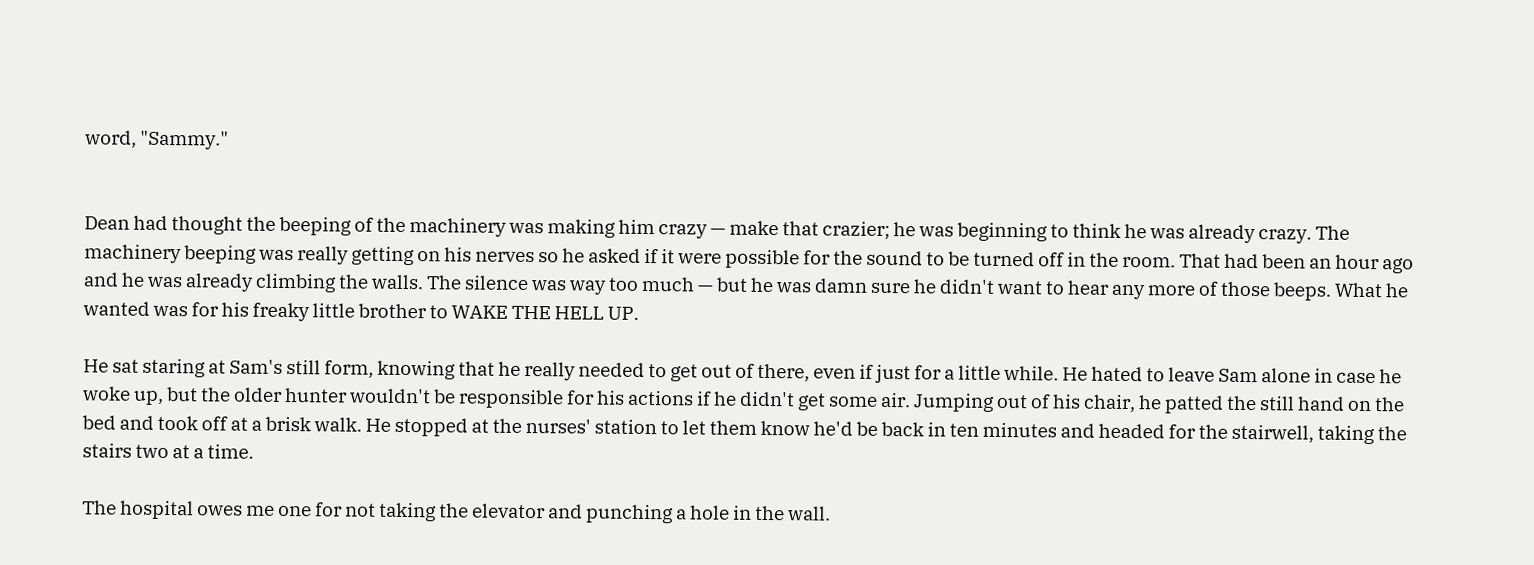word, "Sammy."


Dean had thought the beeping of the machinery was making him crazy — make that crazier; he was beginning to think he was already crazy. The machinery beeping was really getting on his nerves so he asked if it were possible for the sound to be turned off in the room. That had been an hour ago and he was already climbing the walls. The silence was way too much — but he was damn sure he didn't want to hear any more of those beeps. What he wanted was for his freaky little brother to WAKE THE HELL UP.

He sat staring at Sam's still form, knowing that he really needed to get out of there, even if just for a little while. He hated to leave Sam alone in case he woke up, but the older hunter wouldn't be responsible for his actions if he didn't get some air. Jumping out of his chair, he patted the still hand on the bed and took off at a brisk walk. He stopped at the nurses' station to let them know he'd be back in ten minutes and headed for the stairwell, taking the stairs two at a time.

The hospital owes me one for not taking the elevator and punching a hole in the wall.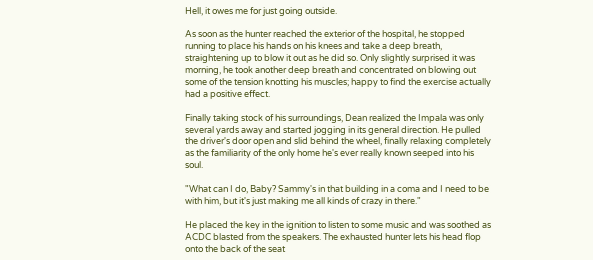Hell, it owes me for just going outside.

As soon as the hunter reached the exterior of the hospital, he stopped running to place his hands on his knees and take a deep breath, straightening up to blow it out as he did so. Only slightly surprised it was morning, he took another deep breath and concentrated on blowing out some of the tension knotting his muscles; happy to find the exercise actually had a positive effect.

Finally taking stock of his surroundings, Dean realized the Impala was only several yards away and started jogging in its general direction. He pulled the driver's door open and slid behind the wheel, finally relaxing completely as the familiarity of the only home he's ever really known seeped into his soul.

"What can I do, Baby? Sammy's in that building in a coma and I need to be with him, but it's just making me all kinds of crazy in there."

He placed the key in the ignition to listen to some music and was soothed as ACDC blasted from the speakers. The exhausted hunter lets his head flop onto the back of the seat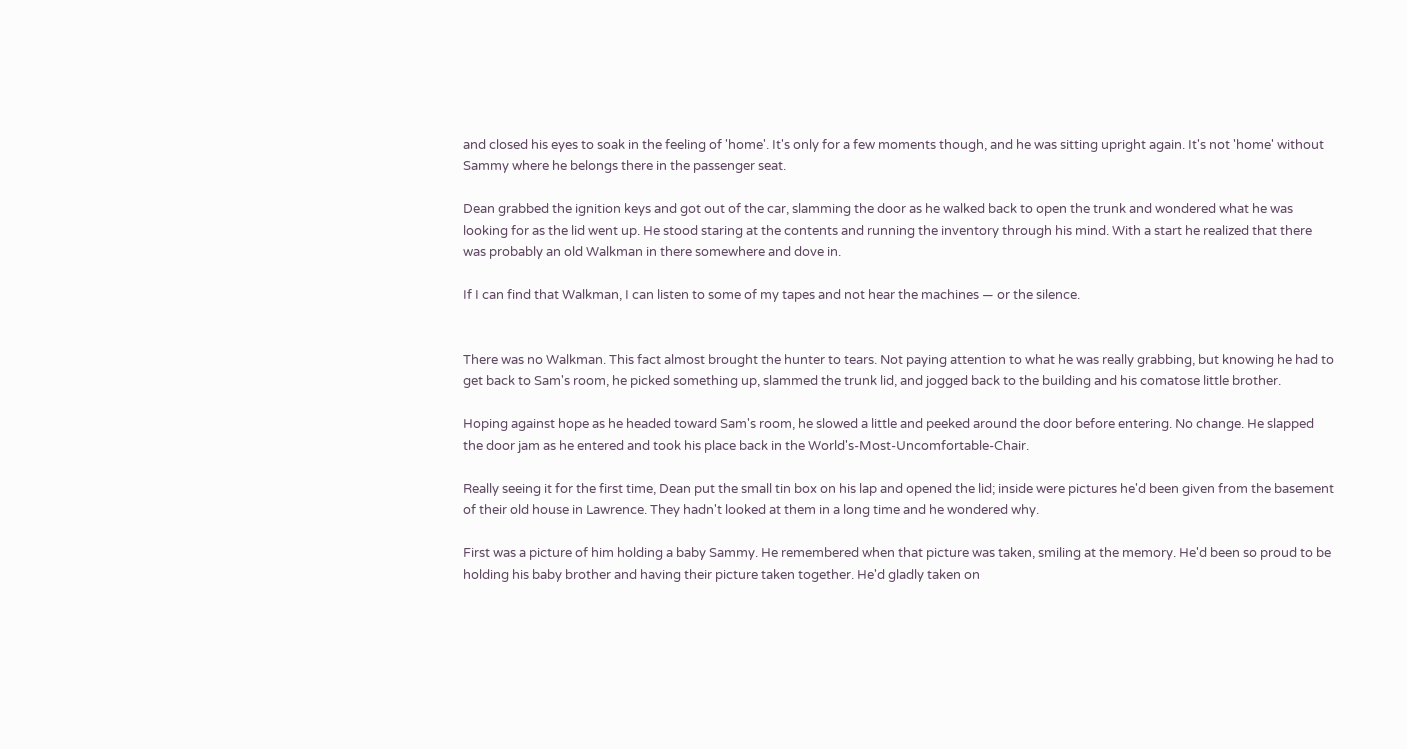and closed his eyes to soak in the feeling of 'home'. It's only for a few moments though, and he was sitting upright again. It's not 'home' without Sammy where he belongs there in the passenger seat.

Dean grabbed the ignition keys and got out of the car, slamming the door as he walked back to open the trunk and wondered what he was looking for as the lid went up. He stood staring at the contents and running the inventory through his mind. With a start he realized that there was probably an old Walkman in there somewhere and dove in.

If I can find that Walkman, I can listen to some of my tapes and not hear the machines — or the silence.


There was no Walkman. This fact almost brought the hunter to tears. Not paying attention to what he was really grabbing, but knowing he had to get back to Sam's room, he picked something up, slammed the trunk lid, and jogged back to the building and his comatose little brother.

Hoping against hope as he headed toward Sam's room, he slowed a little and peeked around the door before entering. No change. He slapped the door jam as he entered and took his place back in the World's-Most-Uncomfortable-Chair.

Really seeing it for the first time, Dean put the small tin box on his lap and opened the lid; inside were pictures he'd been given from the basement of their old house in Lawrence. They hadn't looked at them in a long time and he wondered why.

First was a picture of him holding a baby Sammy. He remembered when that picture was taken, smiling at the memory. He'd been so proud to be holding his baby brother and having their picture taken together. He'd gladly taken on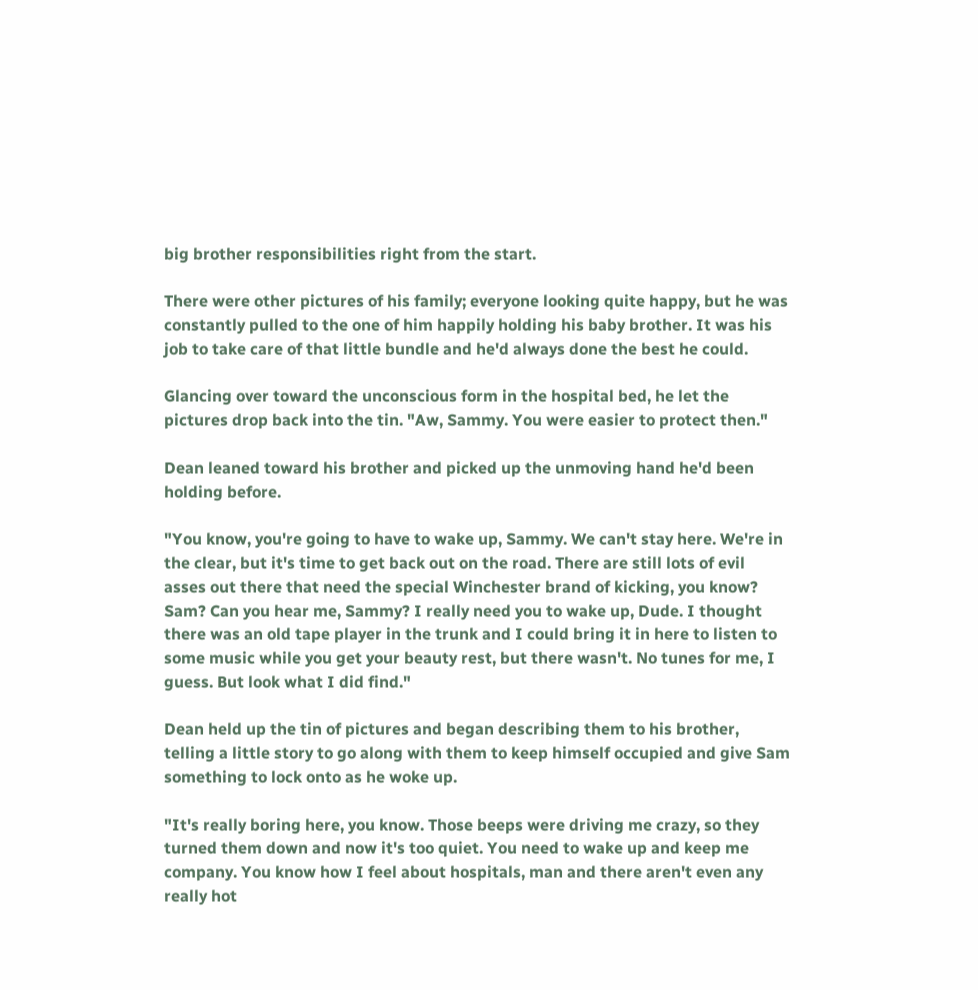big brother responsibilities right from the start.

There were other pictures of his family; everyone looking quite happy, but he was constantly pulled to the one of him happily holding his baby brother. It was his job to take care of that little bundle and he'd always done the best he could.

Glancing over toward the unconscious form in the hospital bed, he let the pictures drop back into the tin. "Aw, Sammy. You were easier to protect then."

Dean leaned toward his brother and picked up the unmoving hand he'd been holding before.

"You know, you're going to have to wake up, Sammy. We can't stay here. We're in the clear, but it's time to get back out on the road. There are still lots of evil asses out there that need the special Winchester brand of kicking, you know? Sam? Can you hear me, Sammy? I really need you to wake up, Dude. I thought there was an old tape player in the trunk and I could bring it in here to listen to some music while you get your beauty rest, but there wasn't. No tunes for me, I guess. But look what I did find."

Dean held up the tin of pictures and began describing them to his brother, telling a little story to go along with them to keep himself occupied and give Sam something to lock onto as he woke up.

"It's really boring here, you know. Those beeps were driving me crazy, so they turned them down and now it's too quiet. You need to wake up and keep me company. You know how I feel about hospitals, man and there aren't even any really hot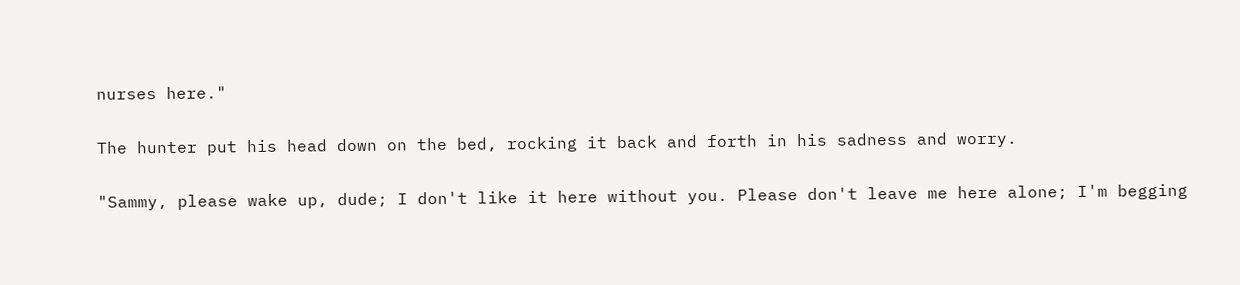nurses here."

The hunter put his head down on the bed, rocking it back and forth in his sadness and worry.

"Sammy, please wake up, dude; I don't like it here without you. Please don't leave me here alone; I'm begging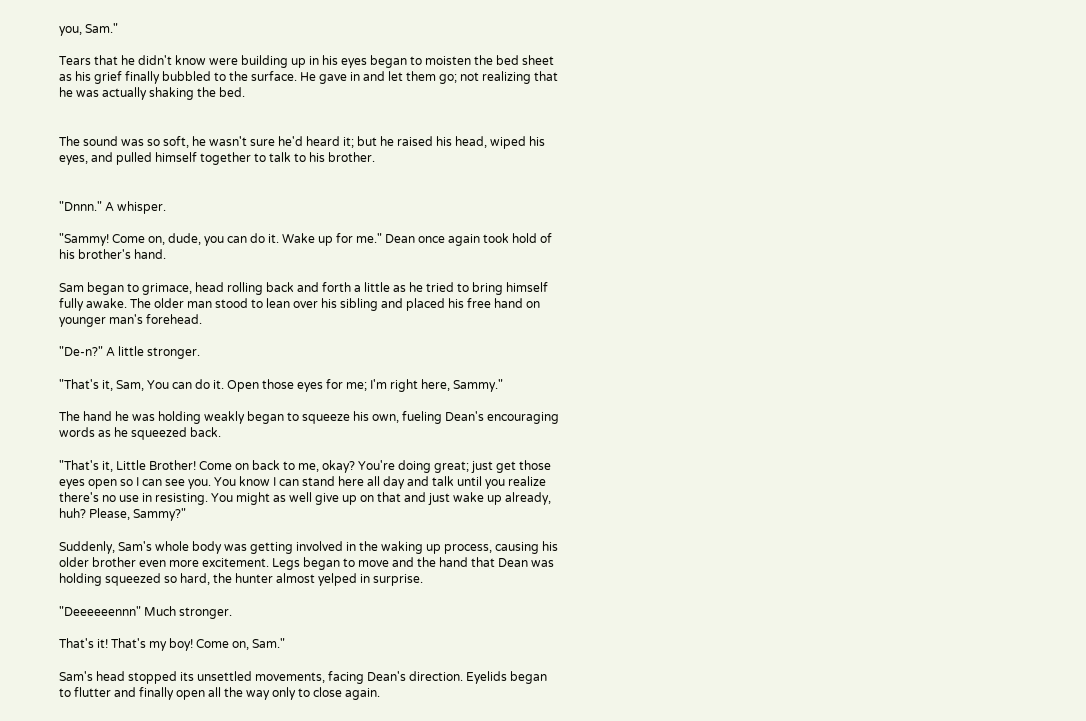you, Sam."

Tears that he didn't know were building up in his eyes began to moisten the bed sheet as his grief finally bubbled to the surface. He gave in and let them go; not realizing that he was actually shaking the bed.


The sound was so soft, he wasn't sure he'd heard it; but he raised his head, wiped his eyes, and pulled himself together to talk to his brother.


"Dnnn." A whisper.

"Sammy! Come on, dude, you can do it. Wake up for me." Dean once again took hold of his brother's hand.

Sam began to grimace, head rolling back and forth a little as he tried to bring himself fully awake. The older man stood to lean over his sibling and placed his free hand on younger man's forehead.

"De-n?" A little stronger.

"That's it, Sam, You can do it. Open those eyes for me; I'm right here, Sammy."

The hand he was holding weakly began to squeeze his own, fueling Dean's encouraging words as he squeezed back.

"That's it, Little Brother! Come on back to me, okay? You're doing great; just get those eyes open so I can see you. You know I can stand here all day and talk until you realize there's no use in resisting. You might as well give up on that and just wake up already, huh? Please, Sammy?"

Suddenly, Sam's whole body was getting involved in the waking up process, causing his older brother even more excitement. Legs began to move and the hand that Dean was holding squeezed so hard, the hunter almost yelped in surprise.

"Deeeeeennn" Much stronger.

That's it! That's my boy! Come on, Sam."

Sam's head stopped its unsettled movements, facing Dean's direction. Eyelids began to flutter and finally open all the way only to close again.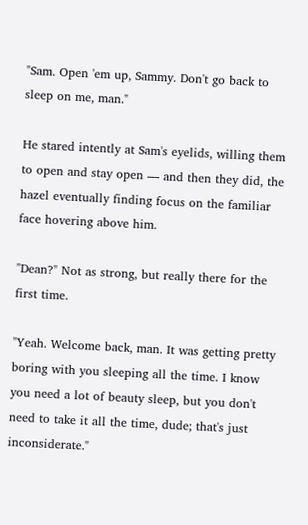"Sam. Open 'em up, Sammy. Don't go back to sleep on me, man."

He stared intently at Sam's eyelids, willing them to open and stay open — and then they did, the hazel eventually finding focus on the familiar face hovering above him.

"Dean?" Not as strong, but really there for the first time.

"Yeah. Welcome back, man. It was getting pretty boring with you sleeping all the time. I know you need a lot of beauty sleep, but you don't need to take it all the time, dude; that's just inconsiderate."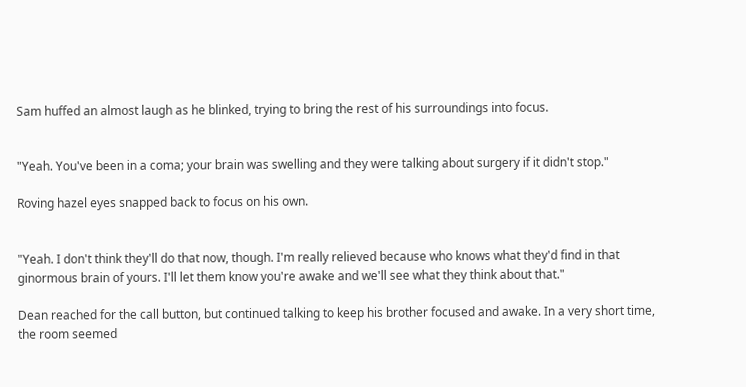Sam huffed an almost laugh as he blinked, trying to bring the rest of his surroundings into focus.


"Yeah. You've been in a coma; your brain was swelling and they were talking about surgery if it didn't stop."

Roving hazel eyes snapped back to focus on his own.


"Yeah. I don't think they'll do that now, though. I'm really relieved because who knows what they'd find in that ginormous brain of yours. I'll let them know you're awake and we'll see what they think about that."

Dean reached for the call button, but continued talking to keep his brother focused and awake. In a very short time, the room seemed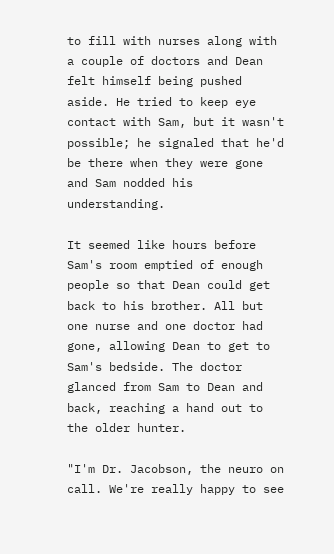to fill with nurses along with a couple of doctors and Dean felt himself being pushed aside. He tried to keep eye contact with Sam, but it wasn't possible; he signaled that he'd be there when they were gone and Sam nodded his understanding.

It seemed like hours before Sam's room emptied of enough people so that Dean could get back to his brother. All but one nurse and one doctor had gone, allowing Dean to get to Sam's bedside. The doctor glanced from Sam to Dean and back, reaching a hand out to the older hunter.

"I'm Dr. Jacobson, the neuro on call. We're really happy to see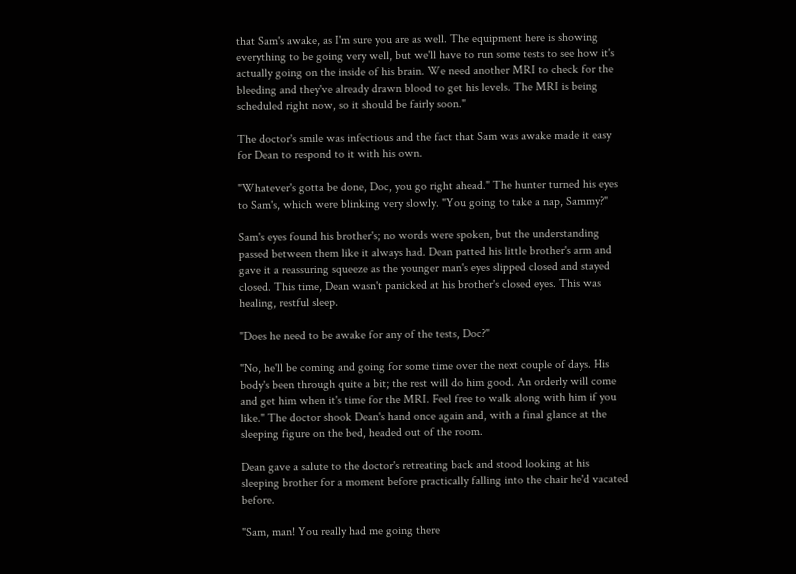that Sam's awake, as I'm sure you are as well. The equipment here is showing everything to be going very well, but we'll have to run some tests to see how it's actually going on the inside of his brain. We need another MRI to check for the bleeding and they've already drawn blood to get his levels. The MRI is being scheduled right now, so it should be fairly soon."

The doctor's smile was infectious and the fact that Sam was awake made it easy for Dean to respond to it with his own.

"Whatever's gotta be done, Doc, you go right ahead." The hunter turned his eyes to Sam's, which were blinking very slowly. "You going to take a nap, Sammy?"

Sam's eyes found his brother's; no words were spoken, but the understanding passed between them like it always had. Dean patted his little brother's arm and gave it a reassuring squeeze as the younger man's eyes slipped closed and stayed closed. This time, Dean wasn't panicked at his brother's closed eyes. This was healing, restful sleep.

"Does he need to be awake for any of the tests, Doc?"

"No, he'll be coming and going for some time over the next couple of days. His body's been through quite a bit; the rest will do him good. An orderly will come and get him when it's time for the MRI. Feel free to walk along with him if you like." The doctor shook Dean's hand once again and, with a final glance at the sleeping figure on the bed, headed out of the room.

Dean gave a salute to the doctor's retreating back and stood looking at his sleeping brother for a moment before practically falling into the chair he'd vacated before.

"Sam, man! You really had me going there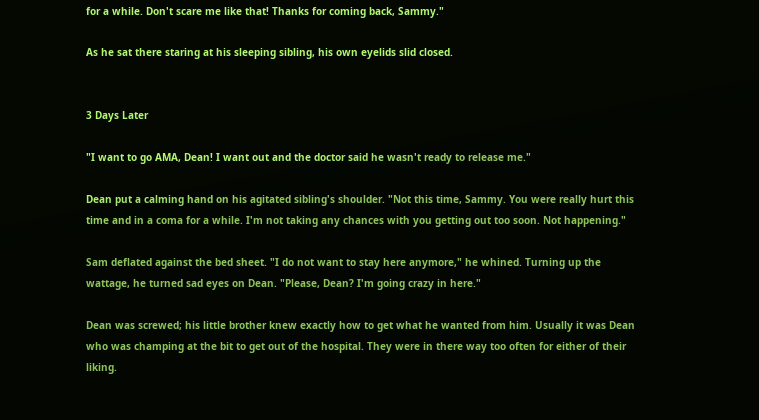for a while. Don't scare me like that! Thanks for coming back, Sammy."

As he sat there staring at his sleeping sibling, his own eyelids slid closed.


3 Days Later

"I want to go AMA, Dean! I want out and the doctor said he wasn't ready to release me."

Dean put a calming hand on his agitated sibling's shoulder. "Not this time, Sammy. You were really hurt this time and in a coma for a while. I'm not taking any chances with you getting out too soon. Not happening."

Sam deflated against the bed sheet. "I do not want to stay here anymore," he whined. Turning up the wattage, he turned sad eyes on Dean. "Please, Dean? I'm going crazy in here."

Dean was screwed; his little brother knew exactly how to get what he wanted from him. Usually it was Dean who was champing at the bit to get out of the hospital. They were in there way too often for either of their liking.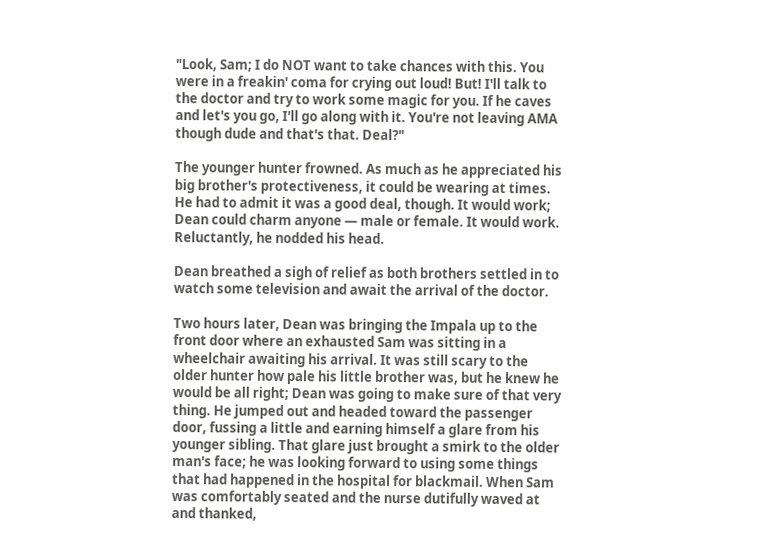"Look, Sam; I do NOT want to take chances with this. You were in a freakin' coma for crying out loud! But! I'll talk to the doctor and try to work some magic for you. If he caves and let's you go, I'll go along with it. You're not leaving AMA though dude and that's that. Deal?"

The younger hunter frowned. As much as he appreciated his big brother's protectiveness, it could be wearing at times. He had to admit it was a good deal, though. It would work; Dean could charm anyone — male or female. It would work. Reluctantly, he nodded his head.

Dean breathed a sigh of relief as both brothers settled in to watch some television and await the arrival of the doctor.

Two hours later, Dean was bringing the Impala up to the front door where an exhausted Sam was sitting in a wheelchair awaiting his arrival. It was still scary to the older hunter how pale his little brother was, but he knew he would be all right; Dean was going to make sure of that very thing. He jumped out and headed toward the passenger door, fussing a little and earning himself a glare from his younger sibling. That glare just brought a smirk to the older man's face; he was looking forward to using some things that had happened in the hospital for blackmail. When Sam was comfortably seated and the nurse dutifully waved at and thanked,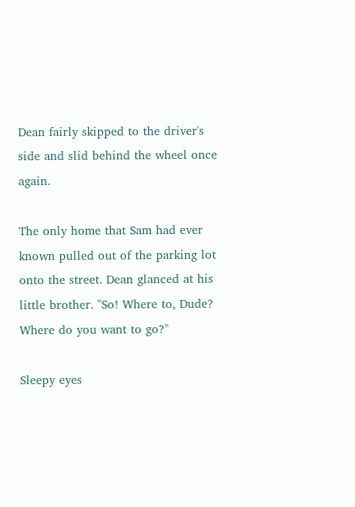Dean fairly skipped to the driver's side and slid behind the wheel once again.

The only home that Sam had ever known pulled out of the parking lot onto the street. Dean glanced at his little brother. "So! Where to, Dude? Where do you want to go?"

Sleepy eyes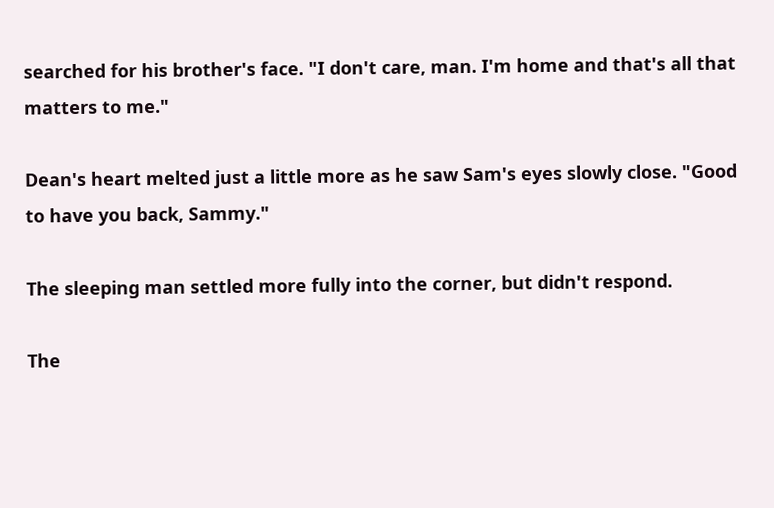searched for his brother's face. "I don't care, man. I'm home and that's all that matters to me."

Dean's heart melted just a little more as he saw Sam's eyes slowly close. "Good to have you back, Sammy."

The sleeping man settled more fully into the corner, but didn't respond.

The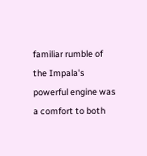familiar rumble of the Impala's powerful engine was a comfort to both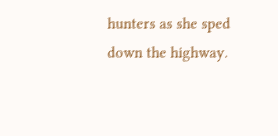hunters as she sped down the highway.